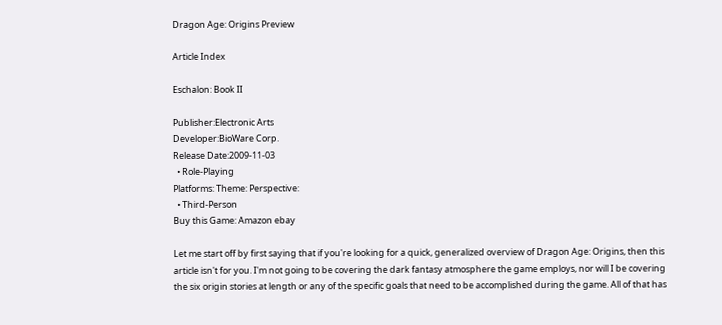Dragon Age: Origins Preview

Article Index

Eschalon: Book II

Publisher:Electronic Arts
Developer:BioWare Corp.
Release Date:2009-11-03
  • Role-Playing
Platforms: Theme: Perspective:
  • Third-Person
Buy this Game: Amazon ebay

Let me start off by first saying that if you're looking for a quick, generalized overview of Dragon Age: Origins, then this article isn't for you. I'm not going to be covering the dark fantasy atmosphere the game employs, nor will I be covering the six origin stories at length or any of the specific goals that need to be accomplished during the game. All of that has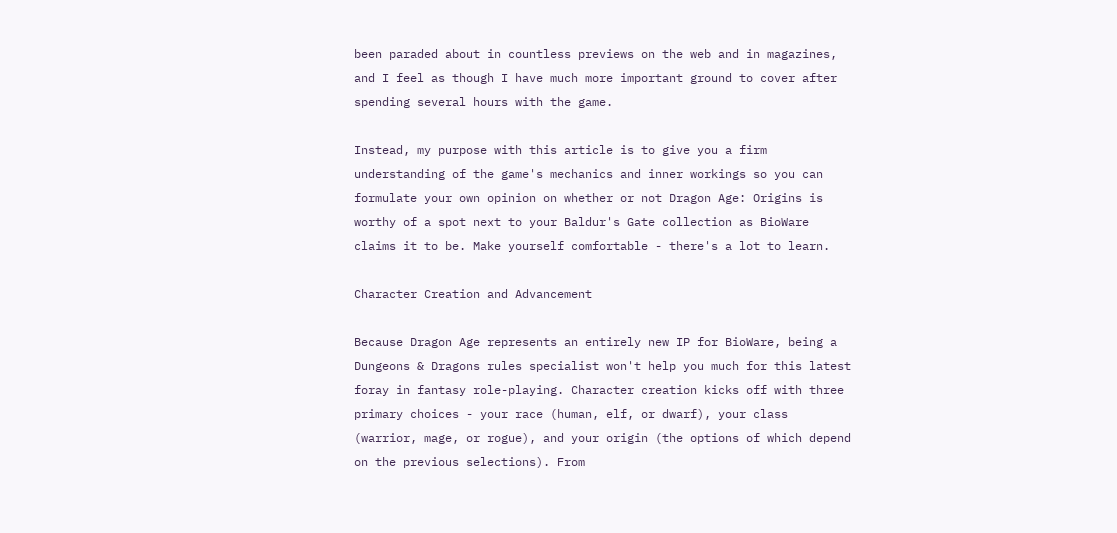been paraded about in countless previews on the web and in magazines, and I feel as though I have much more important ground to cover after spending several hours with the game.

Instead, my purpose with this article is to give you a firm understanding of the game's mechanics and inner workings so you can formulate your own opinion on whether or not Dragon Age: Origins is worthy of a spot next to your Baldur's Gate collection as BioWare claims it to be. Make yourself comfortable - there's a lot to learn.

Character Creation and Advancement

Because Dragon Age represents an entirely new IP for BioWare, being a Dungeons & Dragons rules specialist won't help you much for this latest foray in fantasy role-playing. Character creation kicks off with three primary choices - your race (human, elf, or dwarf), your class (warrior, mage, or rogue), and your origin (the options of which depend on the previous selections). From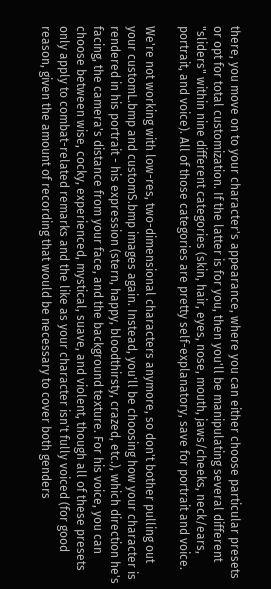there, you move on to your character's appearance, where you can either choose particular presets or opt for total customization. If the latter is for you, then you'll be manipulating several different "sliders" within nine different categories (skin, hair, eyes, nose, mouth, jaws/cheeks, neck/ears, portrait, and voice). All of those categories are pretty self-explanatory, save for portrait and voice.

We're not working with low-res, two-dimensional characters anymore, so don't bother pulling out your customL.bmp and customS.bmp images again. Instead, you'll be choosing how your character is rendered in his portrait - his expression (stern, happy, bloodthirsty, crazed, etc.), which direction he's facing, the camera's distance from your face, and the background texture. For his voice, you can choose between wise, cocky, experienced, mystical, suave, and violent, though all of these presets only apply to combat-related remarks and the like as your character isn't fully voiced (for good reason, given the amount of recording that would be necessary to cover both genders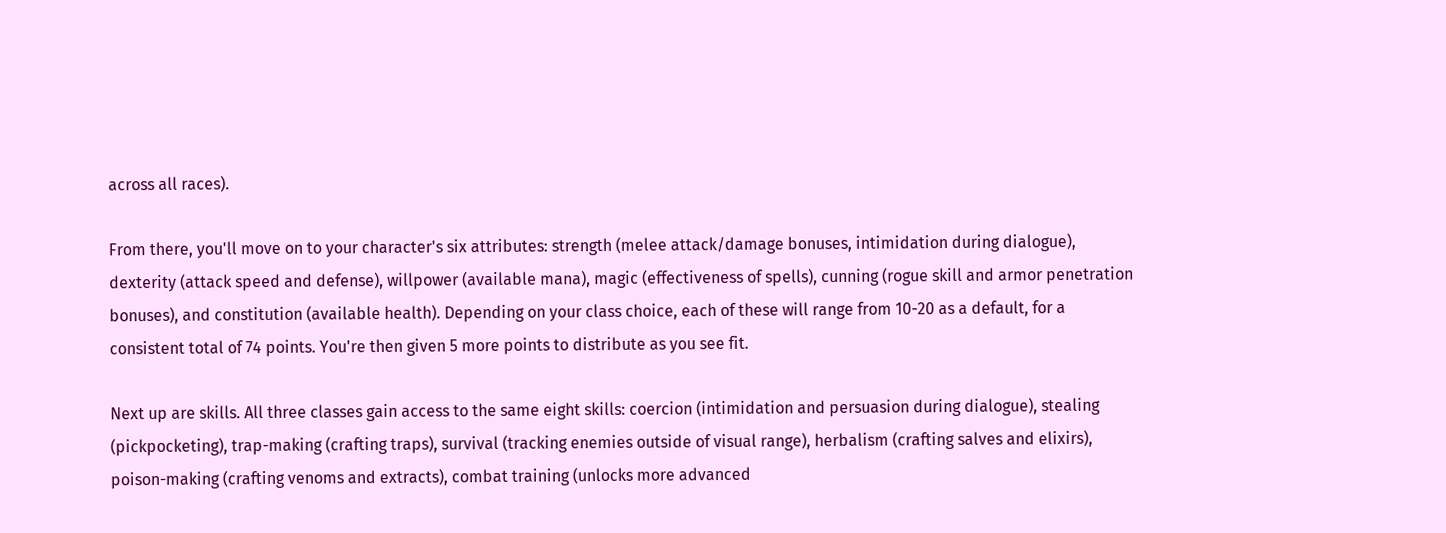across all races).

From there, you'll move on to your character's six attributes: strength (melee attack/damage bonuses, intimidation during dialogue), dexterity (attack speed and defense), willpower (available mana), magic (effectiveness of spells), cunning (rogue skill and armor penetration bonuses), and constitution (available health). Depending on your class choice, each of these will range from 10-20 as a default, for a consistent total of 74 points. You're then given 5 more points to distribute as you see fit.

Next up are skills. All three classes gain access to the same eight skills: coercion (intimidation and persuasion during dialogue), stealing (pickpocketing), trap-making (crafting traps), survival (tracking enemies outside of visual range), herbalism (crafting salves and elixirs), poison-making (crafting venoms and extracts), combat training (unlocks more advanced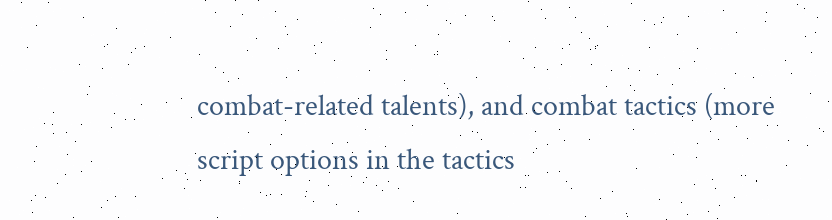combat-related talents), and combat tactics (more script options in the tactics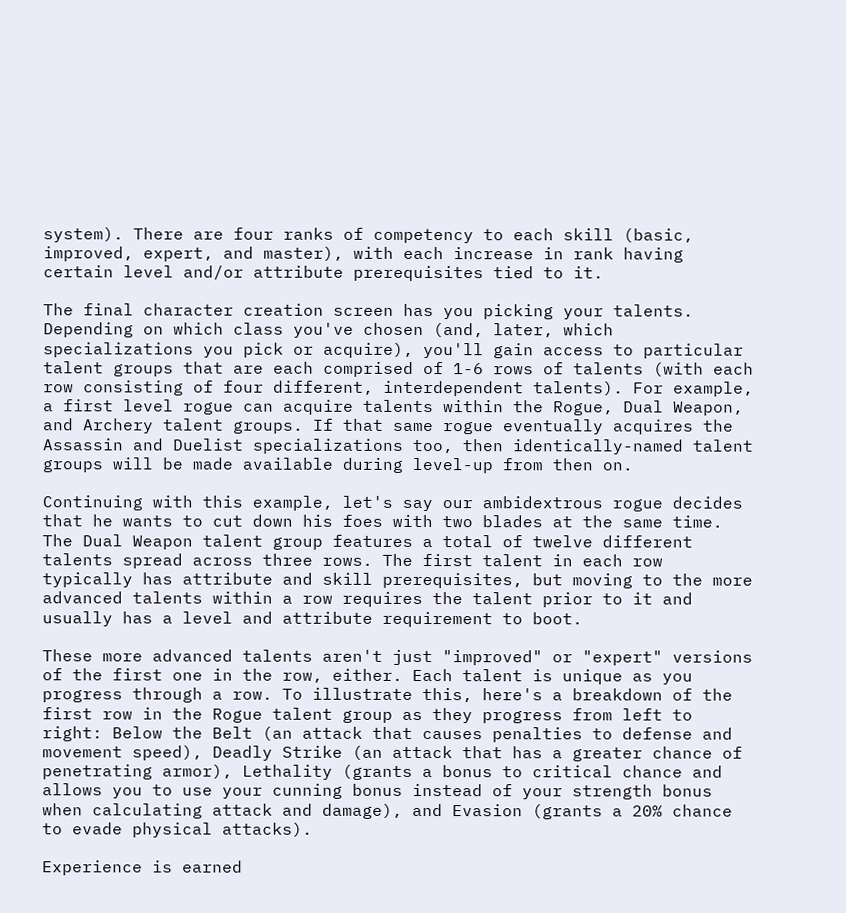system). There are four ranks of competency to each skill (basic, improved, expert, and master), with each increase in rank having certain level and/or attribute prerequisites tied to it.

The final character creation screen has you picking your talents. Depending on which class you've chosen (and, later, which specializations you pick or acquire), you'll gain access to particular talent groups that are each comprised of 1-6 rows of talents (with each row consisting of four different, interdependent talents). For example, a first level rogue can acquire talents within the Rogue, Dual Weapon, and Archery talent groups. If that same rogue eventually acquires the Assassin and Duelist specializations too, then identically-named talent groups will be made available during level-up from then on.

Continuing with this example, let's say our ambidextrous rogue decides that he wants to cut down his foes with two blades at the same time. The Dual Weapon talent group features a total of twelve different talents spread across three rows. The first talent in each row typically has attribute and skill prerequisites, but moving to the more advanced talents within a row requires the talent prior to it and usually has a level and attribute requirement to boot.

These more advanced talents aren't just "improved" or "expert" versions of the first one in the row, either. Each talent is unique as you progress through a row. To illustrate this, here's a breakdown of the first row in the Rogue talent group as they progress from left to right: Below the Belt (an attack that causes penalties to defense and movement speed), Deadly Strike (an attack that has a greater chance of penetrating armor), Lethality (grants a bonus to critical chance and allows you to use your cunning bonus instead of your strength bonus when calculating attack and damage), and Evasion (grants a 20% chance to evade physical attacks).

Experience is earned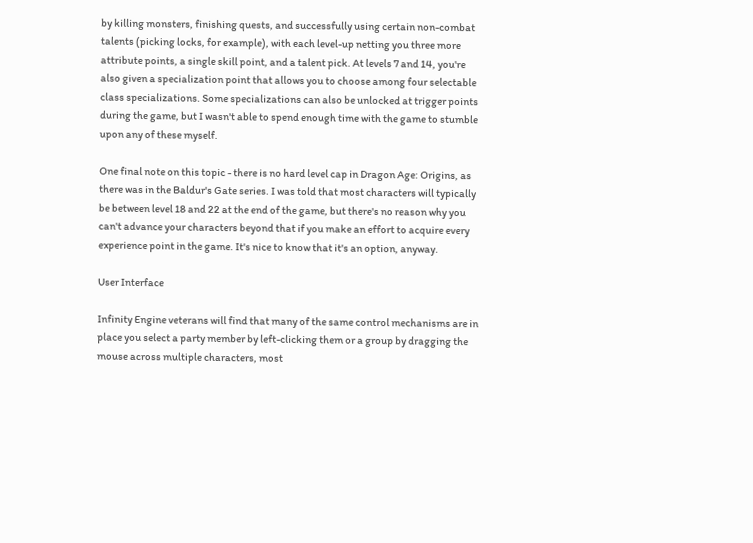by killing monsters, finishing quests, and successfully using certain non-combat talents (picking locks, for example), with each level-up netting you three more attribute points, a single skill point, and a talent pick. At levels 7 and 14, you're also given a specialization point that allows you to choose among four selectable class specializations. Some specializations can also be unlocked at trigger points during the game, but I wasn't able to spend enough time with the game to stumble upon any of these myself.

One final note on this topic - there is no hard level cap in Dragon Age: Origins, as there was in the Baldur's Gate series. I was told that most characters will typically be between level 18 and 22 at the end of the game, but there's no reason why you can't advance your characters beyond that if you make an effort to acquire every experience point in the game. It's nice to know that it's an option, anyway.

User Interface

Infinity Engine veterans will find that many of the same control mechanisms are in place you select a party member by left-clicking them or a group by dragging the mouse across multiple characters, most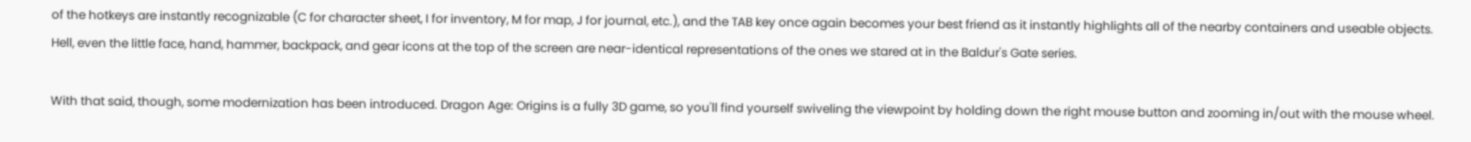of the hotkeys are instantly recognizable (C for character sheet, I for inventory, M for map, J for journal, etc.), and the TAB key once again becomes your best friend as it instantly highlights all of the nearby containers and useable objects. Hell, even the little face, hand, hammer, backpack, and gear icons at the top of the screen are near-identical representations of the ones we stared at in the Baldur's Gate series.

With that said, though, some modernization has been introduced. Dragon Age: Origins is a fully 3D game, so you'll find yourself swiveling the viewpoint by holding down the right mouse button and zooming in/out with the mouse wheel.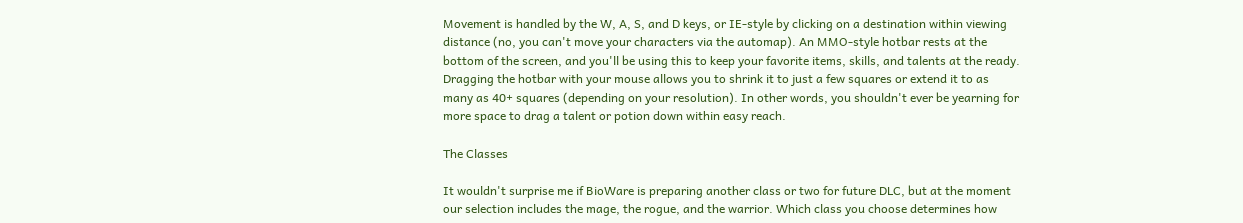Movement is handled by the W, A, S, and D keys, or IE-style by clicking on a destination within viewing distance (no, you can't move your characters via the automap). An MMO-style hotbar rests at the bottom of the screen, and you'll be using this to keep your favorite items, skills, and talents at the ready. Dragging the hotbar with your mouse allows you to shrink it to just a few squares or extend it to as many as 40+ squares (depending on your resolution). In other words, you shouldn't ever be yearning for more space to drag a talent or potion down within easy reach.

The Classes

It wouldn't surprise me if BioWare is preparing another class or two for future DLC, but at the moment our selection includes the mage, the rogue, and the warrior. Which class you choose determines how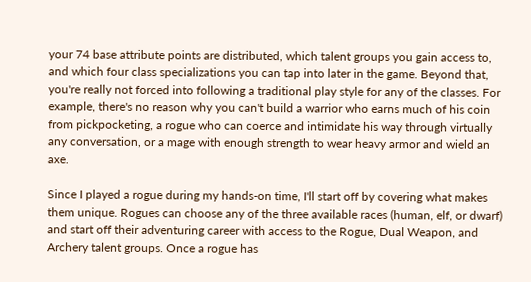your 74 base attribute points are distributed, which talent groups you gain access to, and which four class specializations you can tap into later in the game. Beyond that, you're really not forced into following a traditional play style for any of the classes. For example, there's no reason why you can't build a warrior who earns much of his coin from pickpocketing, a rogue who can coerce and intimidate his way through virtually any conversation, or a mage with enough strength to wear heavy armor and wield an axe.

Since I played a rogue during my hands-on time, I'll start off by covering what makes them unique. Rogues can choose any of the three available races (human, elf, or dwarf) and start off their adventuring career with access to the Rogue, Dual Weapon, and Archery talent groups. Once a rogue has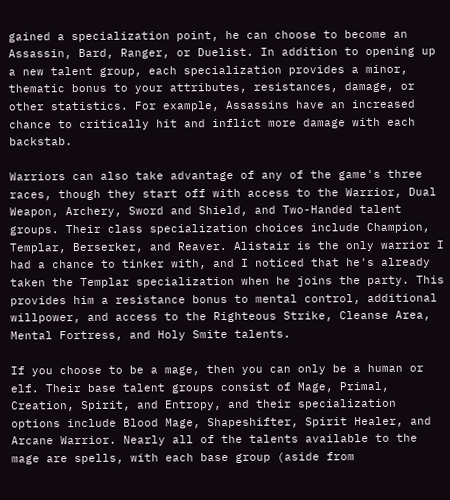gained a specialization point, he can choose to become an Assassin, Bard, Ranger, or Duelist. In addition to opening up a new talent group, each specialization provides a minor, thematic bonus to your attributes, resistances, damage, or other statistics. For example, Assassins have an increased chance to critically hit and inflict more damage with each backstab.

Warriors can also take advantage of any of the game's three races, though they start off with access to the Warrior, Dual Weapon, Archery, Sword and Shield, and Two-Handed talent groups. Their class specialization choices include Champion, Templar, Berserker, and Reaver. Alistair is the only warrior I had a chance to tinker with, and I noticed that he's already taken the Templar specialization when he joins the party. This provides him a resistance bonus to mental control, additional willpower, and access to the Righteous Strike, Cleanse Area, Mental Fortress, and Holy Smite talents.

If you choose to be a mage, then you can only be a human or elf. Their base talent groups consist of Mage, Primal, Creation, Spirit, and Entropy, and their specialization options include Blood Mage, Shapeshifter, Spirit Healer, and Arcane Warrior. Nearly all of the talents available to the mage are spells, with each base group (aside from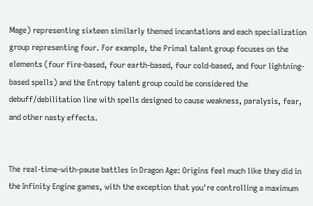Mage) representing sixteen similarly themed incantations and each specialization group representing four. For example, the Primal talent group focuses on the elements (four fire-based, four earth-based, four cold-based, and four lightning-based spells) and the Entropy talent group could be considered the debuff/debilitation line with spells designed to cause weakness, paralysis, fear, and other nasty effects.


The real-time-with-pause battles in Dragon Age: Origins feel much like they did in the Infinity Engine games, with the exception that you're controlling a maximum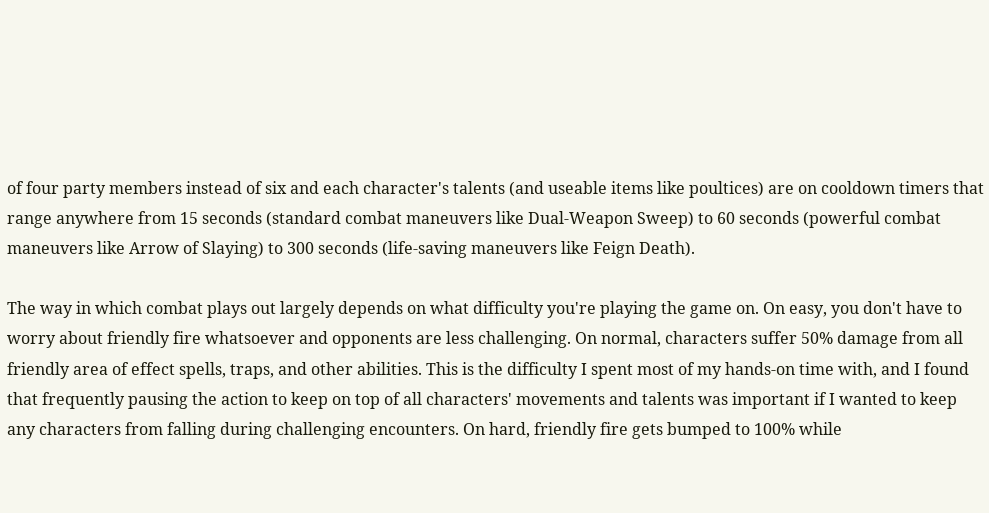of four party members instead of six and each character's talents (and useable items like poultices) are on cooldown timers that range anywhere from 15 seconds (standard combat maneuvers like Dual-Weapon Sweep) to 60 seconds (powerful combat maneuvers like Arrow of Slaying) to 300 seconds (life-saving maneuvers like Feign Death).

The way in which combat plays out largely depends on what difficulty you're playing the game on. On easy, you don't have to worry about friendly fire whatsoever and opponents are less challenging. On normal, characters suffer 50% damage from all friendly area of effect spells, traps, and other abilities. This is the difficulty I spent most of my hands-on time with, and I found that frequently pausing the action to keep on top of all characters' movements and talents was important if I wanted to keep any characters from falling during challenging encounters. On hard, friendly fire gets bumped to 100% while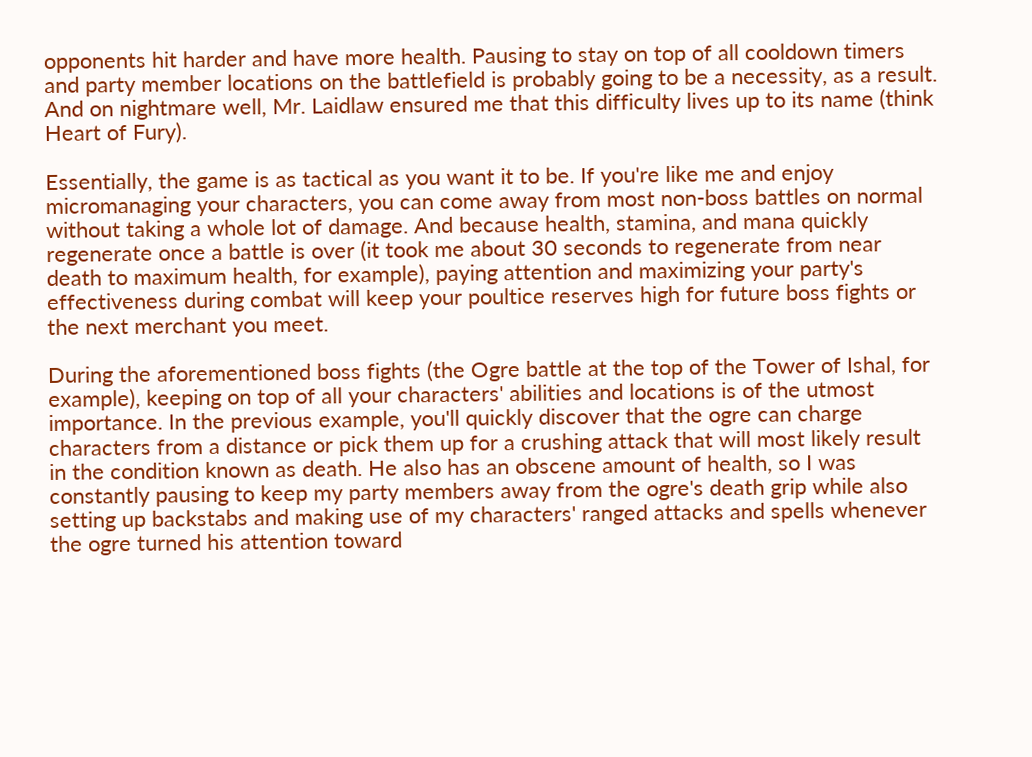opponents hit harder and have more health. Pausing to stay on top of all cooldown timers and party member locations on the battlefield is probably going to be a necessity, as a result. And on nightmare well, Mr. Laidlaw ensured me that this difficulty lives up to its name (think Heart of Fury).

Essentially, the game is as tactical as you want it to be. If you're like me and enjoy micromanaging your characters, you can come away from most non-boss battles on normal without taking a whole lot of damage. And because health, stamina, and mana quickly regenerate once a battle is over (it took me about 30 seconds to regenerate from near death to maximum health, for example), paying attention and maximizing your party's effectiveness during combat will keep your poultice reserves high for future boss fights or the next merchant you meet.

During the aforementioned boss fights (the Ogre battle at the top of the Tower of Ishal, for example), keeping on top of all your characters' abilities and locations is of the utmost importance. In the previous example, you'll quickly discover that the ogre can charge characters from a distance or pick them up for a crushing attack that will most likely result in the condition known as death. He also has an obscene amount of health, so I was constantly pausing to keep my party members away from the ogre's death grip while also setting up backstabs and making use of my characters' ranged attacks and spells whenever the ogre turned his attention toward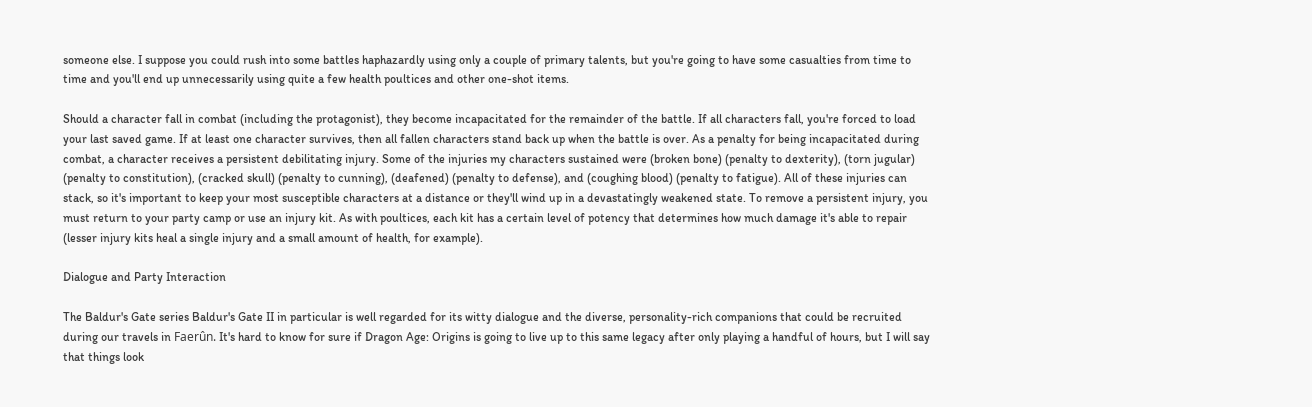someone else. I suppose you could rush into some battles haphazardly using only a couple of primary talents, but you're going to have some casualties from time to time and you'll end up unnecessarily using quite a few health poultices and other one-shot items.

Should a character fall in combat (including the protagonist), they become incapacitated for the remainder of the battle. If all characters fall, you're forced to load your last saved game. If at least one character survives, then all fallen characters stand back up when the battle is over. As a penalty for being incapacitated during combat, a character receives a persistent debilitating injury. Some of the injuries my characters sustained were (broken bone) (penalty to dexterity), (torn jugular) (penalty to constitution), (cracked skull) (penalty to cunning), (deafened) (penalty to defense), and (coughing blood) (penalty to fatigue). All of these injuries can stack, so it's important to keep your most susceptible characters at a distance or they'll wind up in a devastatingly weakened state. To remove a persistent injury, you must return to your party camp or use an injury kit. As with poultices, each kit has a certain level of potency that determines how much damage it's able to repair (lesser injury kits heal a single injury and a small amount of health, for example).

Dialogue and Party Interaction

The Baldur's Gate series Baldur's Gate II in particular is well regarded for its witty dialogue and the diverse, personality-rich companions that could be recruited during our travels in Faerûn. It's hard to know for sure if Dragon Age: Origins is going to live up to this same legacy after only playing a handful of hours, but I will say that things look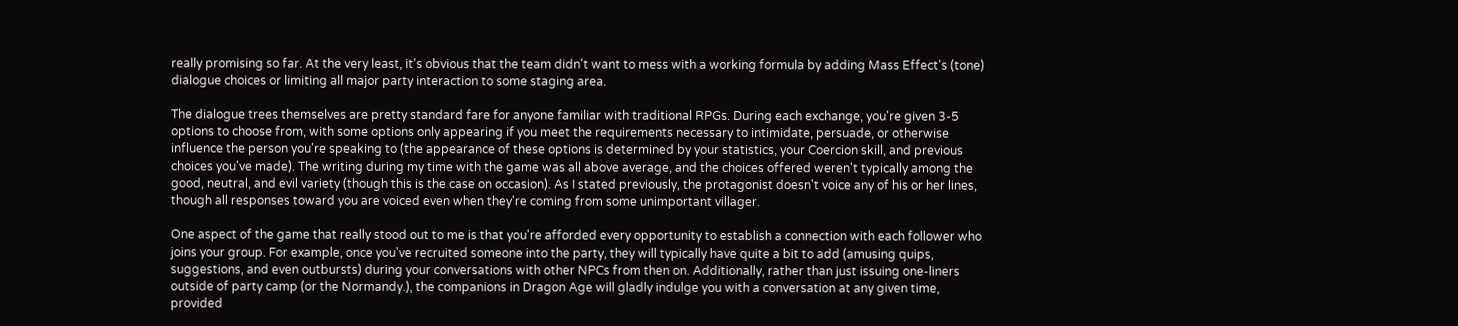really promising so far. At the very least, it's obvious that the team didn't want to mess with a working formula by adding Mass Effect's (tone) dialogue choices or limiting all major party interaction to some staging area.

The dialogue trees themselves are pretty standard fare for anyone familiar with traditional RPGs. During each exchange, you're given 3-5 options to choose from, with some options only appearing if you meet the requirements necessary to intimidate, persuade, or otherwise influence the person you're speaking to (the appearance of these options is determined by your statistics, your Coercion skill, and previous choices you've made). The writing during my time with the game was all above average, and the choices offered weren't typically among the good, neutral, and evil variety (though this is the case on occasion). As I stated previously, the protagonist doesn't voice any of his or her lines, though all responses toward you are voiced even when they're coming from some unimportant villager.

One aspect of the game that really stood out to me is that you're afforded every opportunity to establish a connection with each follower who joins your group. For example, once you've recruited someone into the party, they will typically have quite a bit to add (amusing quips, suggestions, and even outbursts) during your conversations with other NPCs from then on. Additionally, rather than just issuing one-liners outside of party camp (or the Normandy.), the companions in Dragon Age will gladly indulge you with a conversation at any given time, provided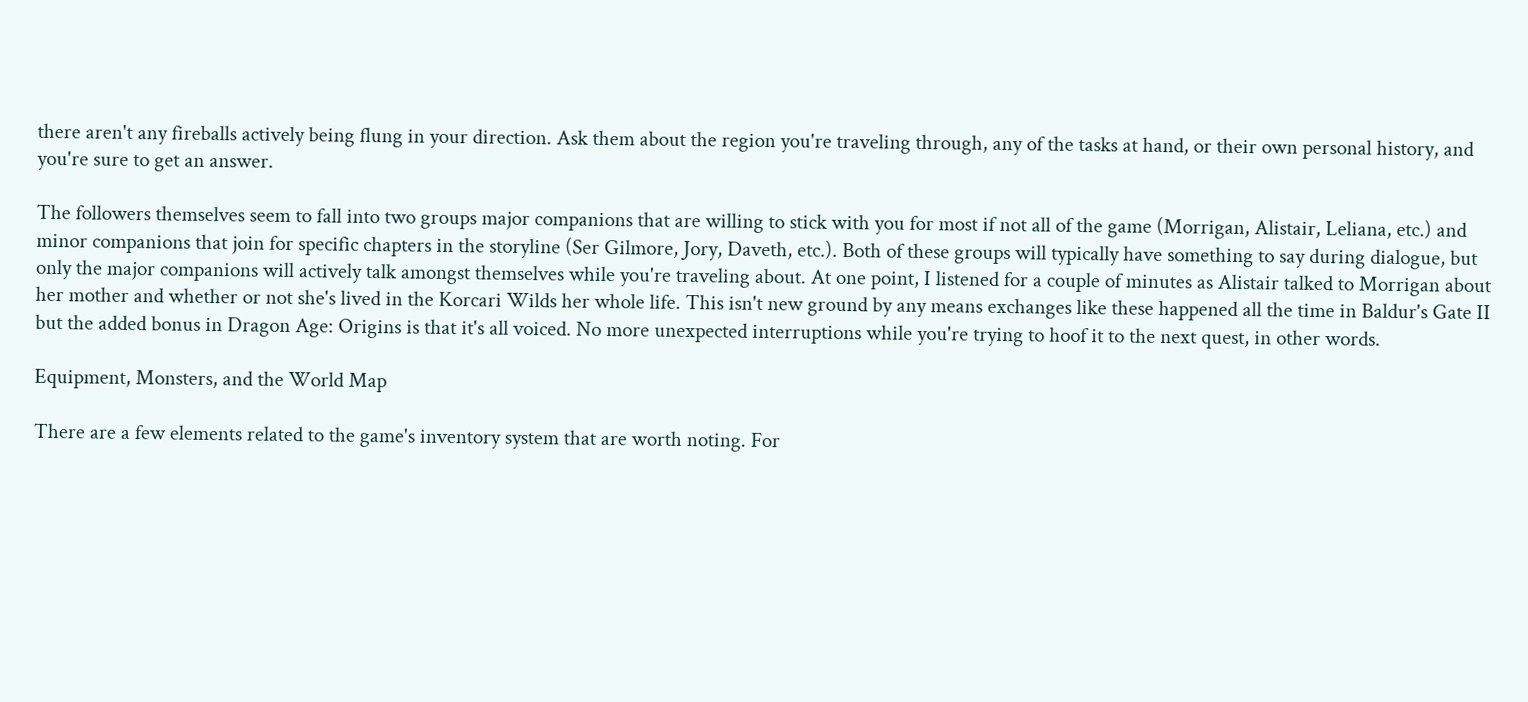there aren't any fireballs actively being flung in your direction. Ask them about the region you're traveling through, any of the tasks at hand, or their own personal history, and you're sure to get an answer.

The followers themselves seem to fall into two groups major companions that are willing to stick with you for most if not all of the game (Morrigan, Alistair, Leliana, etc.) and minor companions that join for specific chapters in the storyline (Ser Gilmore, Jory, Daveth, etc.). Both of these groups will typically have something to say during dialogue, but only the major companions will actively talk amongst themselves while you're traveling about. At one point, I listened for a couple of minutes as Alistair talked to Morrigan about her mother and whether or not she's lived in the Korcari Wilds her whole life. This isn't new ground by any means exchanges like these happened all the time in Baldur's Gate II but the added bonus in Dragon Age: Origins is that it's all voiced. No more unexpected interruptions while you're trying to hoof it to the next quest, in other words.

Equipment, Monsters, and the World Map

There are a few elements related to the game's inventory system that are worth noting. For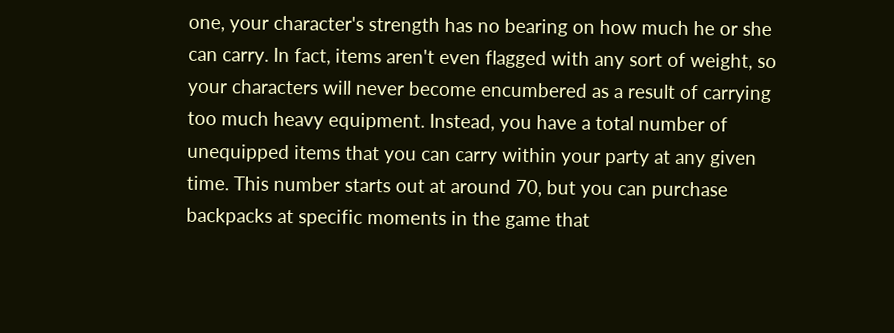one, your character's strength has no bearing on how much he or she can carry. In fact, items aren't even flagged with any sort of weight, so your characters will never become encumbered as a result of carrying too much heavy equipment. Instead, you have a total number of unequipped items that you can carry within your party at any given time. This number starts out at around 70, but you can purchase backpacks at specific moments in the game that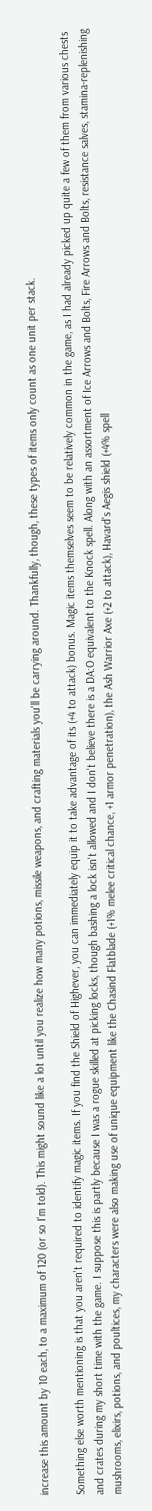increase this amount by 10 each, to a maximum of 120 (or so I'm told). This might sound like a lot until you realize how many potions, missile weapons, and crafting materials you'll be carrying around. Thankfully, though, these types of items only count as one unit per stack.

Something else worth mentioning is that you aren't required to identify magic items. If you find the Shield of Highever, you can immediately equip it to take advantage of its (+4 to attack) bonus. Magic items themselves seem to be relatively common in the game, as I had already picked up quite a few of them from various chests and crates during my short time with the game. I suppose this is partly because I was a rogue skilled at picking locks, though bashing a lock isn't allowed and I don't believe there is a DA:O equivalent to the Knock spell. Along with an assortment of Ice Arrows and Bolts, Fire Arrows and Bolts, resistance salves, stamina-replenishing mushrooms, elixirs, potions, and poultices, my characters were also making use of unique equipment like the Chasind Flatblade (+1% melee critical chance, +1 armor penetration), the Ash Warrior Axe (+2 to attack), Havard's Aegis shield (+4% spell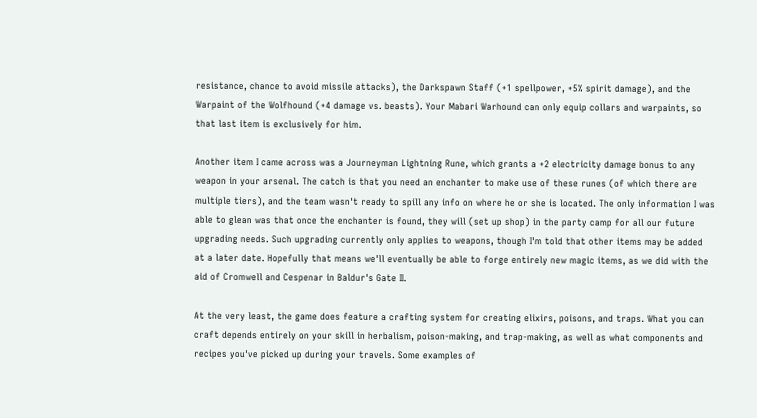resistance, chance to avoid missile attacks), the Darkspawn Staff (+1 spellpower, +5% spirit damage), and the Warpaint of the Wolfhound (+4 damage vs. beasts). Your Mabari Warhound can only equip collars and warpaints, so that last item is exclusively for him.

Another item I came across was a Journeyman Lightning Rune, which grants a +2 electricity damage bonus to any weapon in your arsenal. The catch is that you need an enchanter to make use of these runes (of which there are multiple tiers), and the team wasn't ready to spill any info on where he or she is located. The only information I was able to glean was that once the enchanter is found, they will (set up shop) in the party camp for all our future upgrading needs. Such upgrading currently only applies to weapons, though I'm told that other items may be added at a later date. Hopefully that means we'll eventually be able to forge entirely new magic items, as we did with the aid of Cromwell and Cespenar in Baldur's Gate II.

At the very least, the game does feature a crafting system for creating elixirs, poisons, and traps. What you can craft depends entirely on your skill in herbalism, poison-making, and trap-making, as well as what components and recipes you've picked up during your travels. Some examples of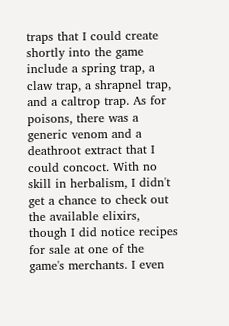traps that I could create shortly into the game include a spring trap, a claw trap, a shrapnel trap, and a caltrop trap. As for poisons, there was a generic venom and a deathroot extract that I could concoct. With no skill in herbalism, I didn't get a chance to check out the available elixirs, though I did notice recipes for sale at one of the game's merchants. I even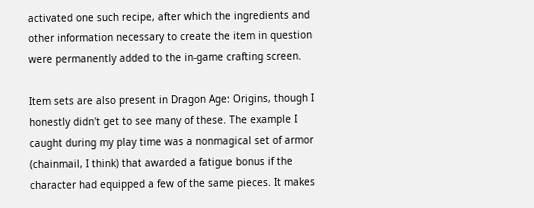activated one such recipe, after which the ingredients and other information necessary to create the item in question were permanently added to the in-game crafting screen.

Item sets are also present in Dragon Age: Origins, though I honestly didn't get to see many of these. The example I caught during my play time was a nonmagical set of armor (chainmail, I think) that awarded a fatigue bonus if the character had equipped a few of the same pieces. It makes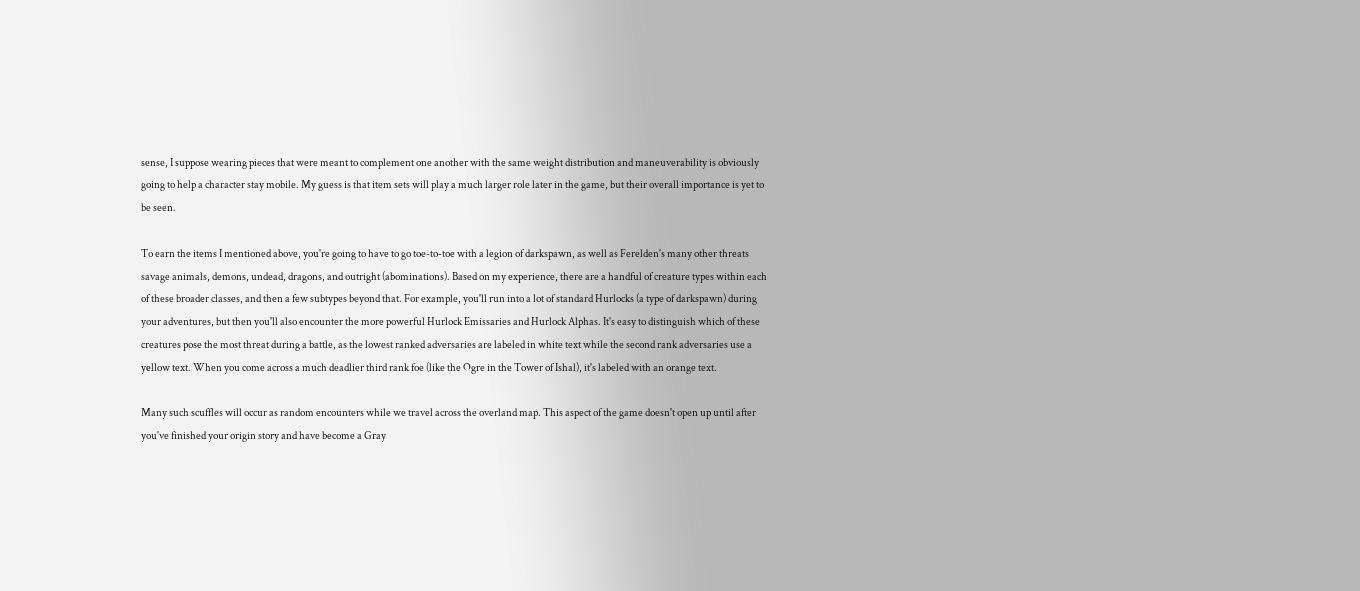sense, I suppose wearing pieces that were meant to complement one another with the same weight distribution and maneuverability is obviously going to help a character stay mobile. My guess is that item sets will play a much larger role later in the game, but their overall importance is yet to be seen.

To earn the items I mentioned above, you're going to have to go toe-to-toe with a legion of darkspawn, as well as Ferelden's many other threats savage animals, demons, undead, dragons, and outright (abominations). Based on my experience, there are a handful of creature types within each of these broader classes, and then a few subtypes beyond that. For example, you'll run into a lot of standard Hurlocks (a type of darkspawn) during your adventures, but then you'll also encounter the more powerful Hurlock Emissaries and Hurlock Alphas. It's easy to distinguish which of these creatures pose the most threat during a battle, as the lowest ranked adversaries are labeled in white text while the second rank adversaries use a yellow text. When you come across a much deadlier third rank foe (like the Ogre in the Tower of Ishal), it's labeled with an orange text.

Many such scuffles will occur as random encounters while we travel across the overland map. This aspect of the game doesn't open up until after you've finished your origin story and have become a Gray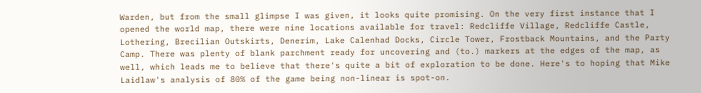Warden, but from the small glimpse I was given, it looks quite promising. On the very first instance that I opened the world map, there were nine locations available for travel: Redcliffe Village, Redcliffe Castle, Lothering, Brecilian Outskirts, Denerim, Lake Calenhad Docks, Circle Tower, Frostback Mountains, and the Party Camp. There was plenty of blank parchment ready for uncovering and (to.) markers at the edges of the map, as well, which leads me to believe that there's quite a bit of exploration to be done. Here's to hoping that Mike Laidlaw's analysis of 80% of the game being non-linear is spot-on.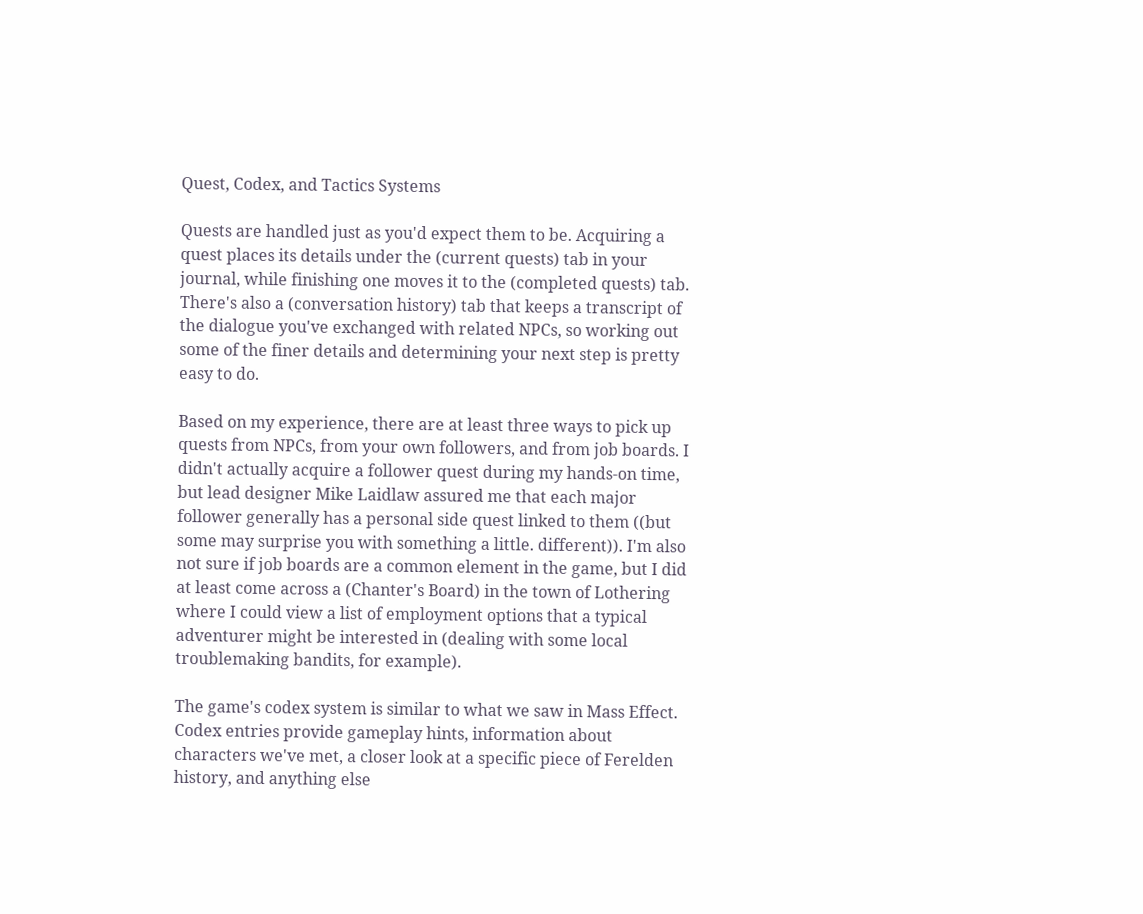Quest, Codex, and Tactics Systems

Quests are handled just as you'd expect them to be. Acquiring a quest places its details under the (current quests) tab in your journal, while finishing one moves it to the (completed quests) tab. There's also a (conversation history) tab that keeps a transcript of the dialogue you've exchanged with related NPCs, so working out some of the finer details and determining your next step is pretty easy to do.

Based on my experience, there are at least three ways to pick up quests from NPCs, from your own followers, and from job boards. I didn't actually acquire a follower quest during my hands-on time, but lead designer Mike Laidlaw assured me that each major follower generally has a personal side quest linked to them ((but some may surprise you with something a little. different)). I'm also not sure if job boards are a common element in the game, but I did at least come across a (Chanter's Board) in the town of Lothering where I could view a list of employment options that a typical adventurer might be interested in (dealing with some local troublemaking bandits, for example).

The game's codex system is similar to what we saw in Mass Effect. Codex entries provide gameplay hints, information about characters we've met, a closer look at a specific piece of Ferelden history, and anything else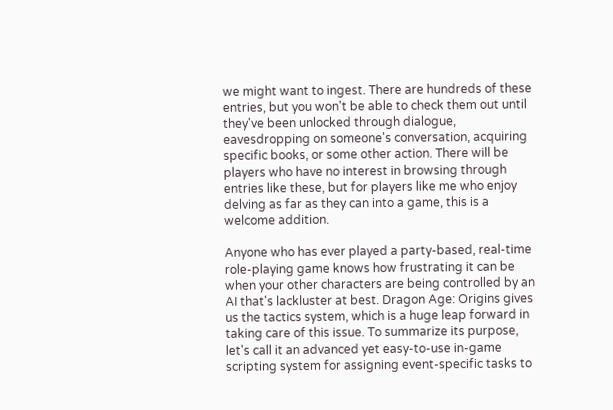we might want to ingest. There are hundreds of these entries, but you won't be able to check them out until they've been unlocked through dialogue, eavesdropping on someone's conversation, acquiring specific books, or some other action. There will be players who have no interest in browsing through entries like these, but for players like me who enjoy delving as far as they can into a game, this is a welcome addition.

Anyone who has ever played a party-based, real-time role-playing game knows how frustrating it can be when your other characters are being controlled by an AI that's lackluster at best. Dragon Age: Origins gives us the tactics system, which is a huge leap forward in taking care of this issue. To summarize its purpose, let's call it an advanced yet easy-to-use in-game scripting system for assigning event-specific tasks to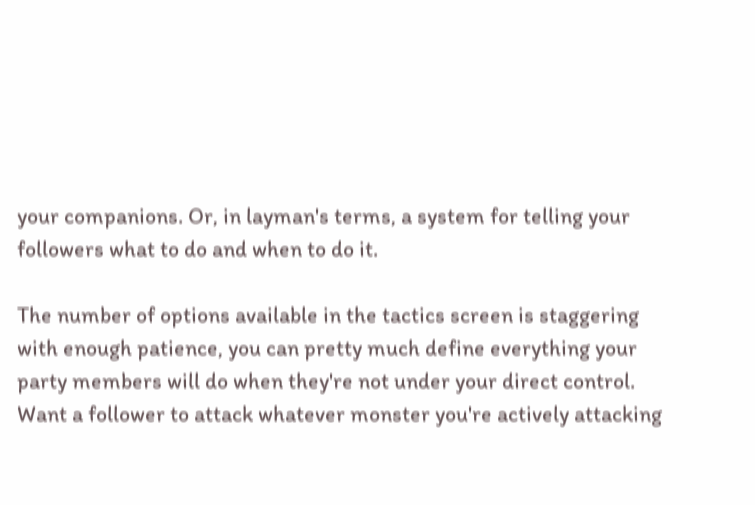your companions. Or, in layman's terms, a system for telling your followers what to do and when to do it.

The number of options available in the tactics screen is staggering with enough patience, you can pretty much define everything your party members will do when they're not under your direct control. Want a follower to attack whatever monster you're actively attacking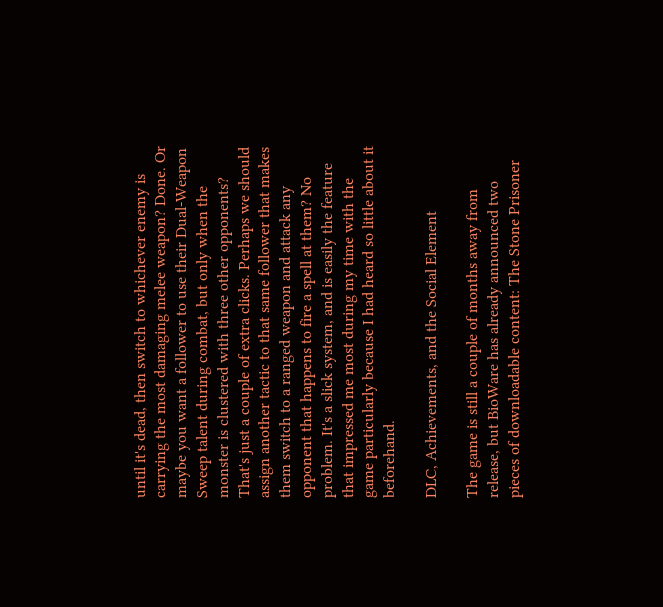until it's dead, then switch to whichever enemy is carrying the most damaging melee weapon? Done. Or maybe you want a follower to use their Dual-Weapon Sweep talent during combat, but only when the monster is clustered with three other opponents? That's just a couple of extra clicks. Perhaps we should assign another tactic to that same follower that makes them switch to a ranged weapon and attack any opponent that happens to fire a spell at them? No problem. It's a slick system, and is easily the feature that impressed me most during my time with the game particularly because I had heard so little about it beforehand.

DLC, Achievements, and the Social Element

The game is still a couple of months away from release, but BioWare has already announced two pieces of downloadable content: The Stone Prisoner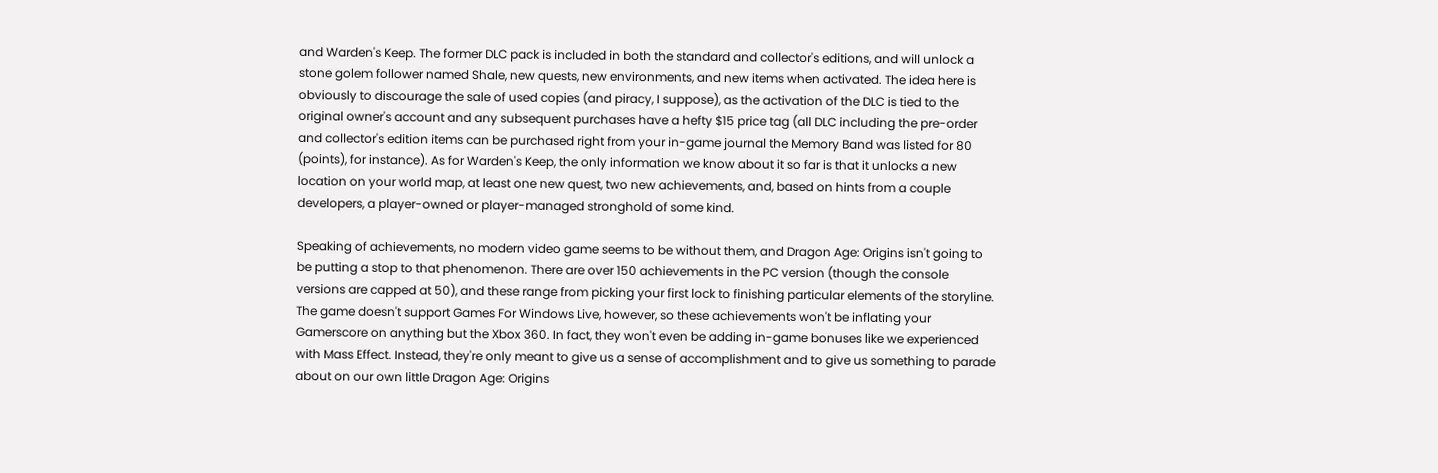and Warden's Keep. The former DLC pack is included in both the standard and collector's editions, and will unlock a stone golem follower named Shale, new quests, new environments, and new items when activated. The idea here is obviously to discourage the sale of used copies (and piracy, I suppose), as the activation of the DLC is tied to the original owner's account and any subsequent purchases have a hefty $15 price tag (all DLC including the pre-order and collector's edition items can be purchased right from your in-game journal the Memory Band was listed for 80 (points), for instance). As for Warden's Keep, the only information we know about it so far is that it unlocks a new location on your world map, at least one new quest, two new achievements, and, based on hints from a couple developers, a player-owned or player-managed stronghold of some kind.

Speaking of achievements, no modern video game seems to be without them, and Dragon Age: Origins isn't going to be putting a stop to that phenomenon. There are over 150 achievements in the PC version (though the console versions are capped at 50), and these range from picking your first lock to finishing particular elements of the storyline. The game doesn't support Games For Windows Live, however, so these achievements won't be inflating your Gamerscore on anything but the Xbox 360. In fact, they won't even be adding in-game bonuses like we experienced with Mass Effect. Instead, they're only meant to give us a sense of accomplishment and to give us something to parade about on our own little Dragon Age: Origins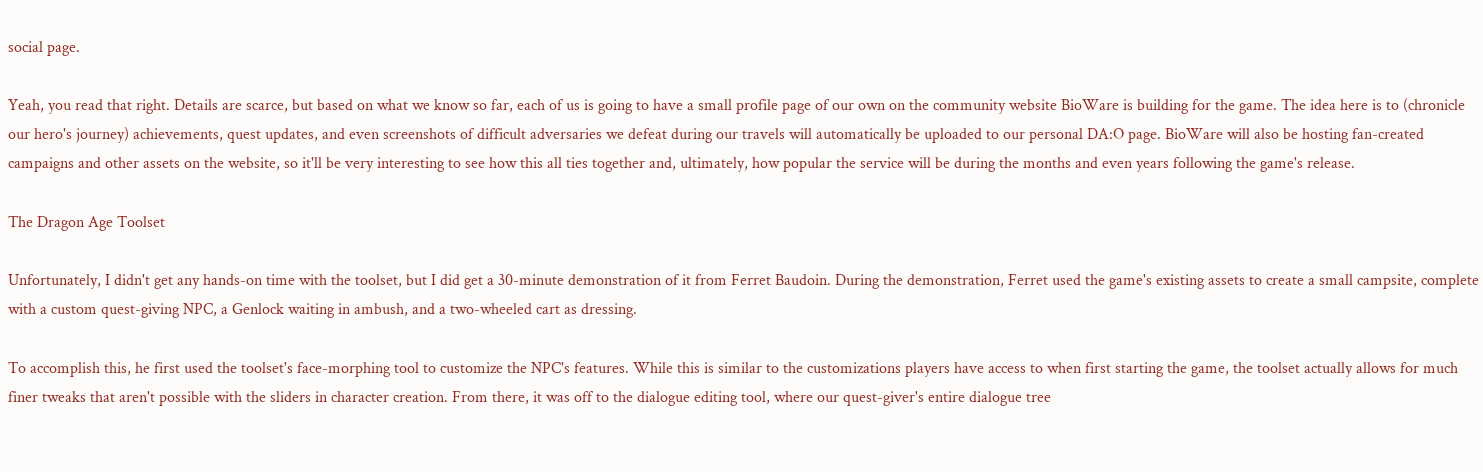social page.

Yeah, you read that right. Details are scarce, but based on what we know so far, each of us is going to have a small profile page of our own on the community website BioWare is building for the game. The idea here is to (chronicle our hero's journey) achievements, quest updates, and even screenshots of difficult adversaries we defeat during our travels will automatically be uploaded to our personal DA:O page. BioWare will also be hosting fan-created campaigns and other assets on the website, so it'll be very interesting to see how this all ties together and, ultimately, how popular the service will be during the months and even years following the game's release.

The Dragon Age Toolset

Unfortunately, I didn't get any hands-on time with the toolset, but I did get a 30-minute demonstration of it from Ferret Baudoin. During the demonstration, Ferret used the game's existing assets to create a small campsite, complete with a custom quest-giving NPC, a Genlock waiting in ambush, and a two-wheeled cart as dressing.

To accomplish this, he first used the toolset's face-morphing tool to customize the NPC's features. While this is similar to the customizations players have access to when first starting the game, the toolset actually allows for much finer tweaks that aren't possible with the sliders in character creation. From there, it was off to the dialogue editing tool, where our quest-giver's entire dialogue tree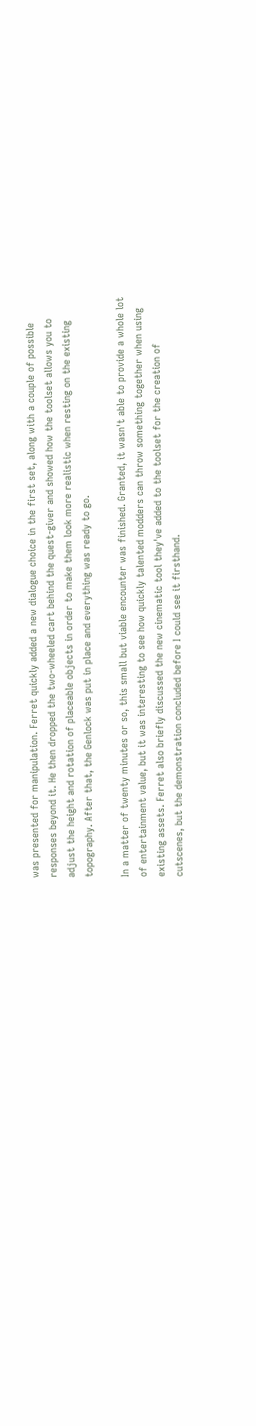was presented for manipulation. Ferret quickly added a new dialogue choice in the first set, along with a couple of possible responses beyond it. He then dropped the two-wheeled cart behind the quest-giver and showed how the toolset allows you to adjust the height and rotation of placeable objects in order to make them look more realistic when resting on the existing topography. After that, the Genlock was put in place and everything was ready to go.

In a matter of twenty minutes or so, this small but viable encounter was finished. Granted, it wasn't able to provide a whole lot of entertainment value, but it was interesting to see how quickly talented modders can throw something together when using existing assets. Ferret also briefly discussed the new cinematic tool they've added to the toolset for the creation of cutscenes, but the demonstration concluded before I could see it firsthand.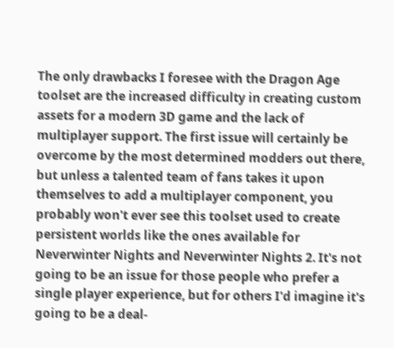The only drawbacks I foresee with the Dragon Age toolset are the increased difficulty in creating custom assets for a modern 3D game and the lack of multiplayer support. The first issue will certainly be overcome by the most determined modders out there, but unless a talented team of fans takes it upon themselves to add a multiplayer component, you probably won't ever see this toolset used to create persistent worlds like the ones available for Neverwinter Nights and Neverwinter Nights 2. It's not going to be an issue for those people who prefer a single player experience, but for others I'd imagine it's going to be a deal-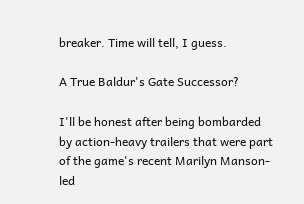breaker. Time will tell, I guess.

A True Baldur's Gate Successor?

I'll be honest after being bombarded by action-heavy trailers that were part of the game's recent Marilyn Manson-led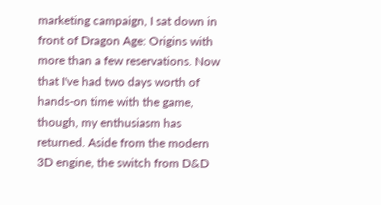marketing campaign, I sat down in front of Dragon Age: Origins with more than a few reservations. Now that I've had two days worth of hands-on time with the game, though, my enthusiasm has returned. Aside from the modern 3D engine, the switch from D&D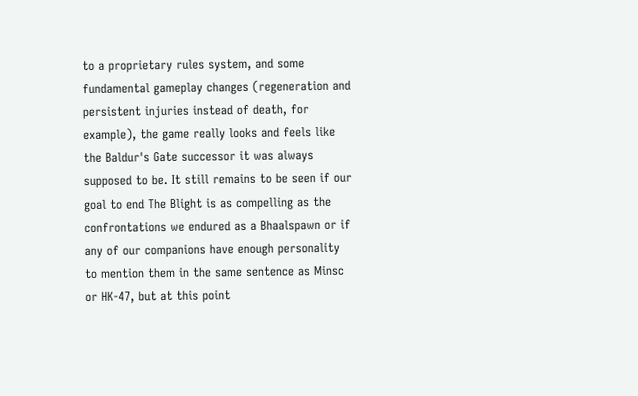to a proprietary rules system, and some fundamental gameplay changes (regeneration and persistent injuries instead of death, for example), the game really looks and feels like the Baldur's Gate successor it was always supposed to be. It still remains to be seen if our goal to end The Blight is as compelling as the confrontations we endured as a Bhaalspawn or if any of our companions have enough personality to mention them in the same sentence as Minsc or HK-47, but at this point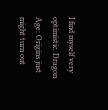I find myself very optimistic. Dragon Age: Origins just might turn out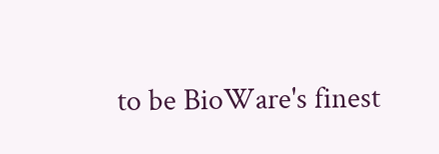to be BioWare's finest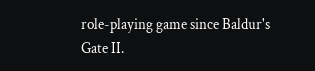role-playing game since Baldur's Gate II.